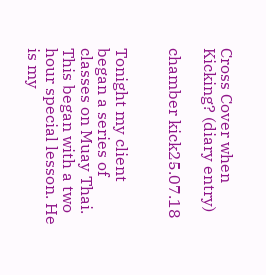Cross Cover when Kicking? (diary entry)

chamber kick25.07.18


Tonight my client began a series of classes on Muay Thai. This began with a two hour special lesson. He is my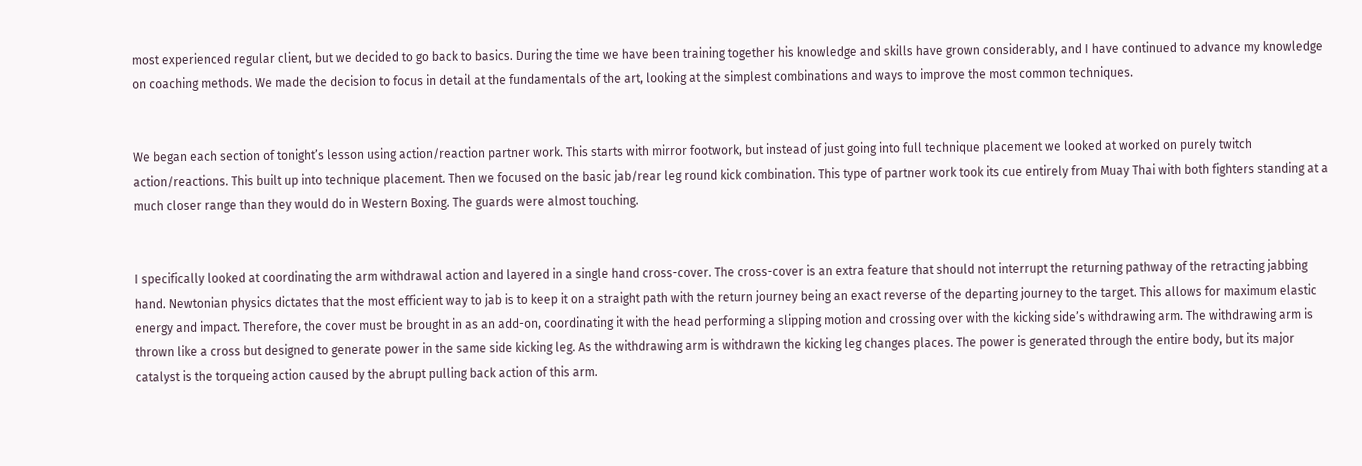most experienced regular client, but we decided to go back to basics. During the time we have been training together his knowledge and skills have grown considerably, and I have continued to advance my knowledge on coaching methods. We made the decision to focus in detail at the fundamentals of the art, looking at the simplest combinations and ways to improve the most common techniques.


We began each section of tonight’s lesson using action/reaction partner work. This starts with mirror footwork, but instead of just going into full technique placement we looked at worked on purely twitch action/reactions. This built up into technique placement. Then we focused on the basic jab/rear leg round kick combination. This type of partner work took its cue entirely from Muay Thai with both fighters standing at a much closer range than they would do in Western Boxing. The guards were almost touching.


I specifically looked at coordinating the arm withdrawal action and layered in a single hand cross-cover. The cross-cover is an extra feature that should not interrupt the returning pathway of the retracting jabbing hand. Newtonian physics dictates that the most efficient way to jab is to keep it on a straight path with the return journey being an exact reverse of the departing journey to the target. This allows for maximum elastic energy and impact. Therefore, the cover must be brought in as an add-on, coordinating it with the head performing a slipping motion and crossing over with the kicking side’s withdrawing arm. The withdrawing arm is thrown like a cross but designed to generate power in the same side kicking leg. As the withdrawing arm is withdrawn the kicking leg changes places. The power is generated through the entire body, but its major catalyst is the torqueing action caused by the abrupt pulling back action of this arm.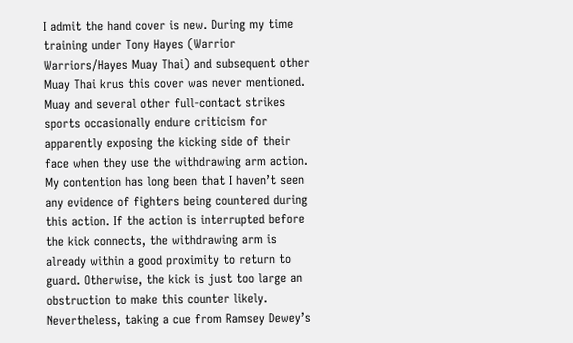I admit the hand cover is new. During my time training under Tony Hayes (Warrior Warriors/Hayes Muay Thai) and subsequent other Muay Thai krus this cover was never mentioned. Muay and several other full-contact strikes sports occasionally endure criticism for apparently exposing the kicking side of their face when they use the withdrawing arm action. My contention has long been that I haven’t seen any evidence of fighters being countered during this action. If the action is interrupted before the kick connects, the withdrawing arm is already within a good proximity to return to guard. Otherwise, the kick is just too large an obstruction to make this counter likely. Nevertheless, taking a cue from Ramsey Dewey’s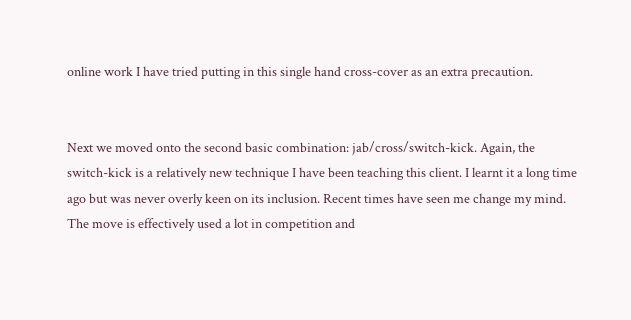online work I have tried putting in this single hand cross-cover as an extra precaution.


Next we moved onto the second basic combination: jab/cross/switch-kick. Again, the switch-kick is a relatively new technique I have been teaching this client. I learnt it a long time ago but was never overly keen on its inclusion. Recent times have seen me change my mind. The move is effectively used a lot in competition and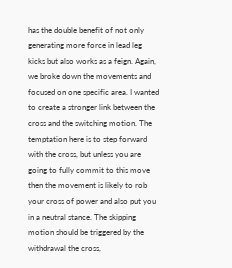has the double benefit of not only generating more force in lead leg kicks but also works as a feign. Again, we broke down the movements and focused on one specific area. I wanted to create a stronger link between the cross and the switching motion. The temptation here is to step forward with the cross, but unless you are going to fully commit to this move then the movement is likely to rob your cross of power and also put you in a neutral stance. The skipping motion should be triggered by the withdrawal the cross,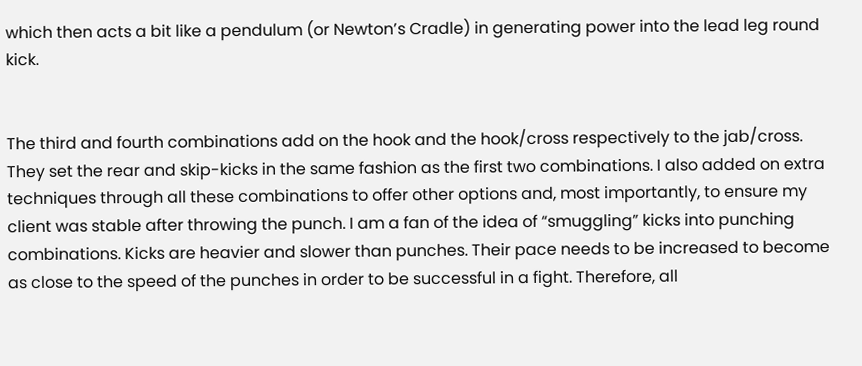which then acts a bit like a pendulum (or Newton’s Cradle) in generating power into the lead leg round kick.


The third and fourth combinations add on the hook and the hook/cross respectively to the jab/cross. They set the rear and skip-kicks in the same fashion as the first two combinations. I also added on extra techniques through all these combinations to offer other options and, most importantly, to ensure my client was stable after throwing the punch. I am a fan of the idea of “smuggling” kicks into punching combinations. Kicks are heavier and slower than punches. Their pace needs to be increased to become as close to the speed of the punches in order to be successful in a fight. Therefore, all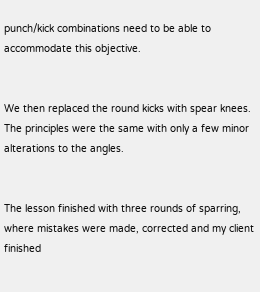punch/kick combinations need to be able to accommodate this objective.


We then replaced the round kicks with spear knees. The principles were the same with only a few minor alterations to the angles.


The lesson finished with three rounds of sparring, where mistakes were made, corrected and my client finished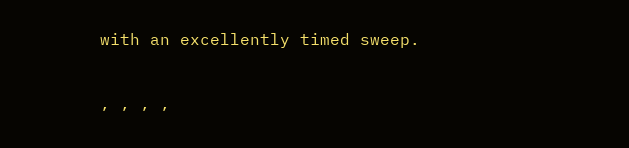with an excellently timed sweep.

, , , ,